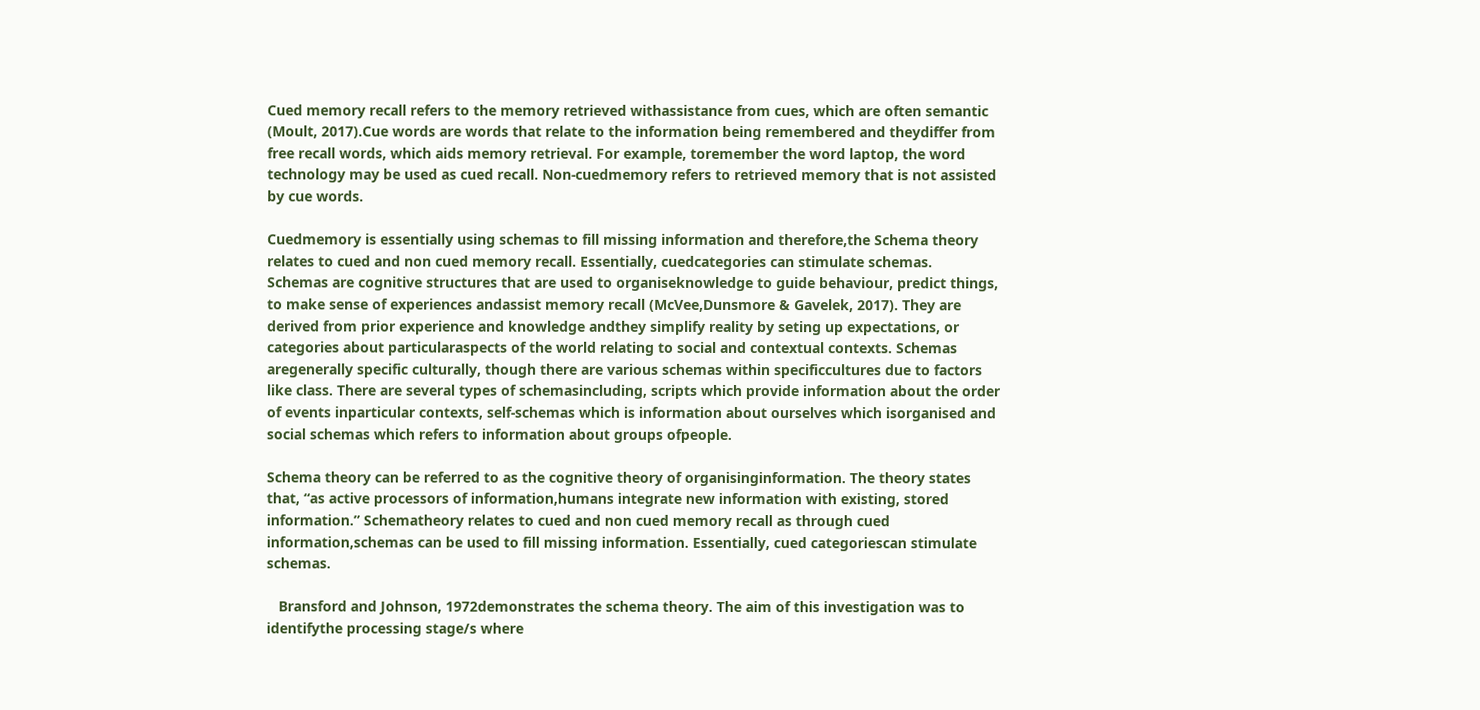Cued memory recall refers to the memory retrieved withassistance from cues, which are often semantic (Moult, 2017).Cue words are words that relate to the information being remembered and theydiffer from free recall words, which aids memory retrieval. For example, toremember the word laptop, the word technology may be used as cued recall. Non-cuedmemory refers to retrieved memory that is not assisted by cue words.

Cuedmemory is essentially using schemas to fill missing information and therefore,the Schema theory relates to cued and non cued memory recall. Essentially, cuedcategories can stimulate schemas.   Schemas are cognitive structures that are used to organiseknowledge to guide behaviour, predict things, to make sense of experiences andassist memory recall (McVee,Dunsmore & Gavelek, 2017). They are derived from prior experience and knowledge andthey simplify reality by seting up expectations, or categories about particularaspects of the world relating to social and contextual contexts. Schemas aregenerally specific culturally, though there are various schemas within specificcultures due to factors like class. There are several types of schemasincluding, scripts which provide information about the order of events inparticular contexts, self-schemas which is information about ourselves which isorganised and social schemas which refers to information about groups ofpeople.

Schema theory can be referred to as the cognitive theory of organisinginformation. The theory states that, “as active processors of information,humans integrate new information with existing, stored information.” Schematheory relates to cued and non cued memory recall as through cued information,schemas can be used to fill missing information. Essentially, cued categoriescan stimulate schemas.

   Bransford and Johnson, 1972demonstrates the schema theory. The aim of this investigation was to identifythe processing stage/s where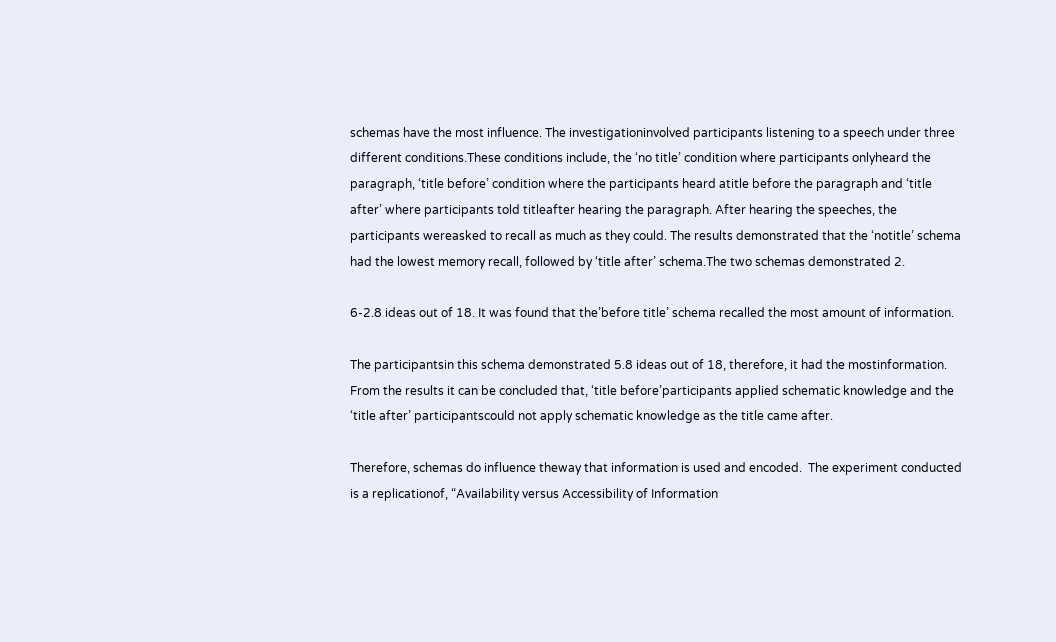schemas have the most influence. The investigationinvolved participants listening to a speech under three different conditions.These conditions include, the ‘no title’ condition where participants onlyheard the paragraph, ‘title before’ condition where the participants heard atitle before the paragraph and ‘title after’ where participants told titleafter hearing the paragraph. After hearing the speeches, the participants wereasked to recall as much as they could. The results demonstrated that the ‘notitle’ schema had the lowest memory recall, followed by ‘title after’ schema.The two schemas demonstrated 2.

6-2.8 ideas out of 18. It was found that the’before title’ schema recalled the most amount of information.

The participantsin this schema demonstrated 5.8 ideas out of 18, therefore, it had the mostinformation. From the results it can be concluded that, ‘title before’participants applied schematic knowledge and the ‘title after’ participantscould not apply schematic knowledge as the title came after.

Therefore, schemas do influence theway that information is used and encoded.  The experiment conducted is a replicationof, “Availability versus Accessibility of Information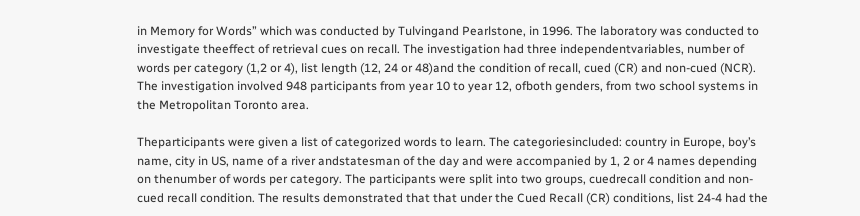in Memory for Words” which was conducted by Tulvingand Pearlstone, in 1996. The laboratory was conducted to investigate theeffect of retrieval cues on recall. The investigation had three independentvariables, number of words per category (1,2 or 4), list length (12, 24 or 48)and the condition of recall, cued (CR) and non-cued (NCR). The investigation involved 948 participants from year 10 to year 12, ofboth genders, from two school systems in the Metropolitan Toronto area.

Theparticipants were given a list of categorized words to learn. The categoriesincluded: country in Europe, boy’s name, city in US, name of a river andstatesman of the day and were accompanied by 1, 2 or 4 names depending on thenumber of words per category. The participants were split into two groups, cuedrecall condition and non-cued recall condition. The results demonstrated that that under the Cued Recall (CR) conditions, list 24-4 had the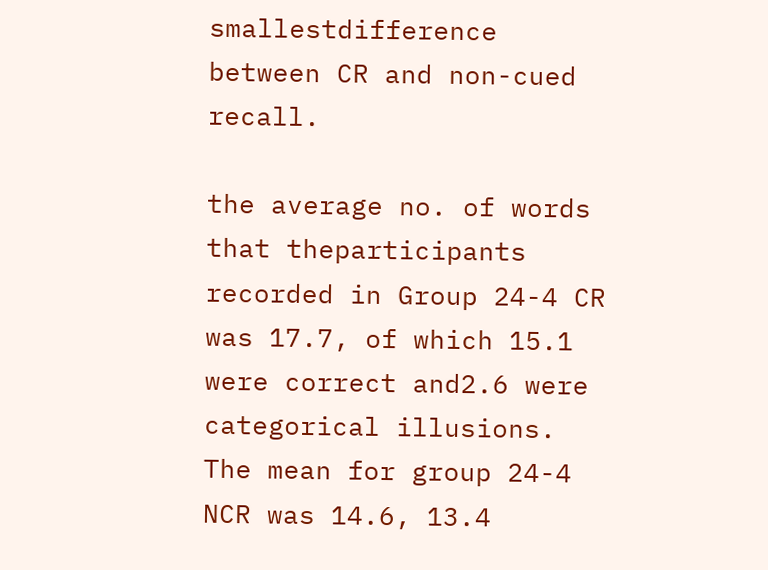smallestdifference between CR and non-cued recall.

the average no. of words that theparticipants recorded in Group 24-4 CR was 17.7, of which 15.1 were correct and2.6 were categorical illusions. The mean for group 24-4 NCR was 14.6, 13.4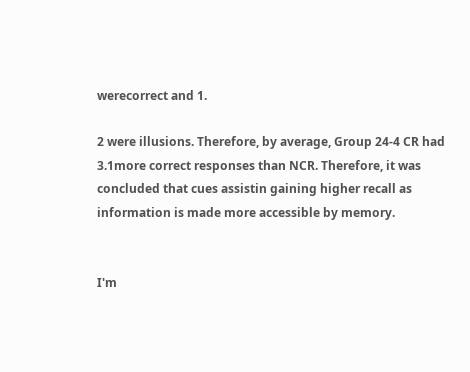werecorrect and 1.

2 were illusions. Therefore, by average, Group 24-4 CR had 3.1more correct responses than NCR. Therefore, it was concluded that cues assistin gaining higher recall as information is made more accessible by memory.


I'm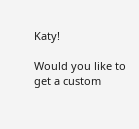Katy!

Would you like to get a custom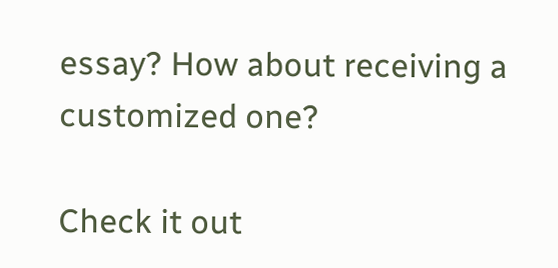essay? How about receiving a customized one?

Check it out